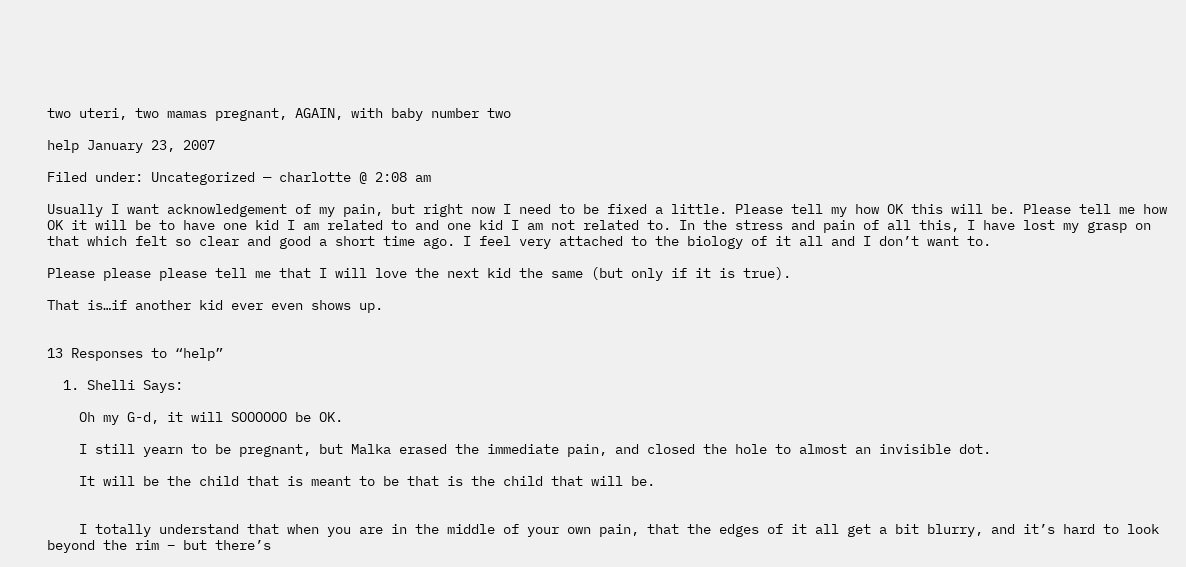two uteri, two mamas pregnant, AGAIN, with baby number two

help January 23, 2007

Filed under: Uncategorized — charlotte @ 2:08 am

Usually I want acknowledgement of my pain, but right now I need to be fixed a little. Please tell my how OK this will be. Please tell me how OK it will be to have one kid I am related to and one kid I am not related to. In the stress and pain of all this, I have lost my grasp on that which felt so clear and good a short time ago. I feel very attached to the biology of it all and I don’t want to.

Please please please tell me that I will love the next kid the same (but only if it is true).

That is…if another kid ever even shows up.


13 Responses to “help”

  1. Shelli Says:

    Oh my G-d, it will SOOOOOO be OK.

    I still yearn to be pregnant, but Malka erased the immediate pain, and closed the hole to almost an invisible dot.

    It will be the child that is meant to be that is the child that will be.


    I totally understand that when you are in the middle of your own pain, that the edges of it all get a bit blurry, and it’s hard to look beyond the rim – but there’s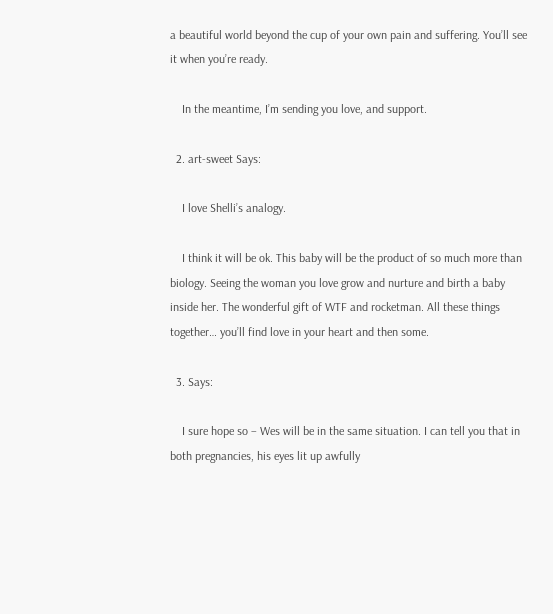a beautiful world beyond the cup of your own pain and suffering. You’ll see it when you’re ready.

    In the meantime, I’m sending you love, and support.

  2. art-sweet Says:

    I love Shelli’s analogy.

    I think it will be ok. This baby will be the product of so much more than biology. Seeing the woman you love grow and nurture and birth a baby inside her. The wonderful gift of WTF and rocketman. All these things together… you’ll find love in your heart and then some.

  3. Says:

    I sure hope so – Wes will be in the same situation. I can tell you that in both pregnancies, his eyes lit up awfully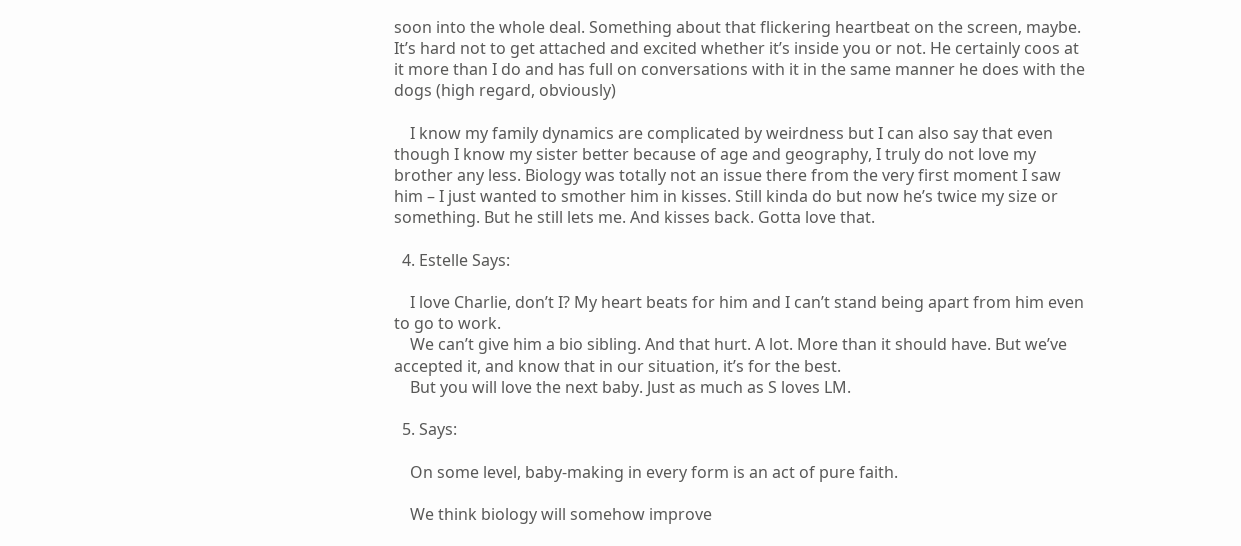soon into the whole deal. Something about that flickering heartbeat on the screen, maybe. It’s hard not to get attached and excited whether it’s inside you or not. He certainly coos at it more than I do and has full on conversations with it in the same manner he does with the dogs (high regard, obviously)

    I know my family dynamics are complicated by weirdness but I can also say that even though I know my sister better because of age and geography, I truly do not love my brother any less. Biology was totally not an issue there from the very first moment I saw him – I just wanted to smother him in kisses. Still kinda do but now he’s twice my size or something. But he still lets me. And kisses back. Gotta love that.

  4. Estelle Says:

    I love Charlie, don’t I? My heart beats for him and I can’t stand being apart from him even to go to work.
    We can’t give him a bio sibling. And that hurt. A lot. More than it should have. But we’ve accepted it, and know that in our situation, it’s for the best.
    But you will love the next baby. Just as much as S loves LM.

  5. Says:

    On some level, baby-making in every form is an act of pure faith.

    We think biology will somehow improve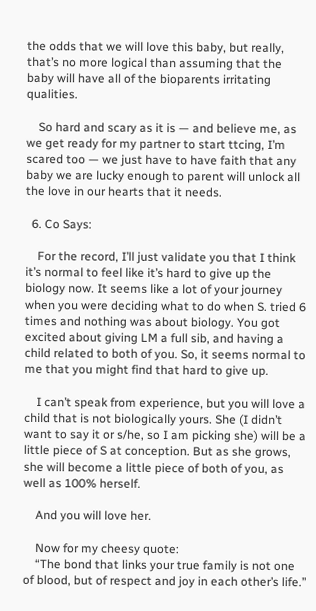the odds that we will love this baby, but really, that’s no more logical than assuming that the baby will have all of the bioparents irritating qualities.

    So hard and scary as it is — and believe me, as we get ready for my partner to start ttcing, I’m scared too — we just have to have faith that any baby we are lucky enough to parent will unlock all the love in our hearts that it needs.

  6. Co Says:

    For the record, I’ll just validate you that I think it’s normal to feel like it’s hard to give up the biology now. It seems like a lot of your journey when you were deciding what to do when S. tried 6 times and nothing was about biology. You got excited about giving LM a full sib, and having a child related to both of you. So, it seems normal to me that you might find that hard to give up.

    I can’t speak from experience, but you will love a child that is not biologically yours. She (I didn’t want to say it or s/he, so I am picking she) will be a little piece of S at conception. But as she grows, she will become a little piece of both of you, as well as 100% herself.

    And you will love her.

    Now for my cheesy quote:
    “The bond that links your true family is not one of blood, but of respect and joy in each other’s life.”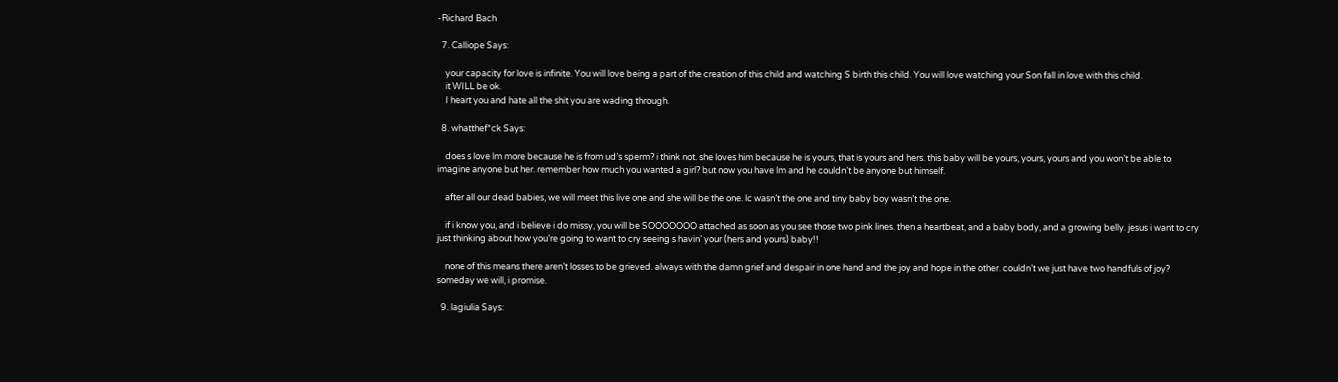-Richard Bach

  7. Calliope Says:

    your capacity for love is infinite. You will love being a part of the creation of this child and watching S birth this child. You will love watching your Son fall in love with this child.
    it WILL be ok.
    I heart you and hate all the shit you are wading through.

  8. whatthef*ck Says:

    does s love lm more because he is from ud’s sperm? i think not. she loves him because he is yours, that is yours and hers. this baby will be yours, yours, yours and you won’t be able to imagine anyone but her. remember how much you wanted a girl? but now you have lm and he couldn’t be anyone but himself.

    after all our dead babies, we will meet this live one and she will be the one. lc wasn’t the one and tiny baby boy wasn’t the one.

    if i know you, and i believe i do missy, you will be SOOOOOOO attached as soon as you see those two pink lines. then a heartbeat, and a baby body, and a growing belly. jesus i want to cry just thinking about how you’re going to want to cry seeing s havin’ your (hers and yours) baby!!

    none of this means there aren’t losses to be grieved. always with the damn grief and despair in one hand and the joy and hope in the other. couldn’t we just have two handfuls of joy? someday we will, i promise.

  9. lagiulia Says: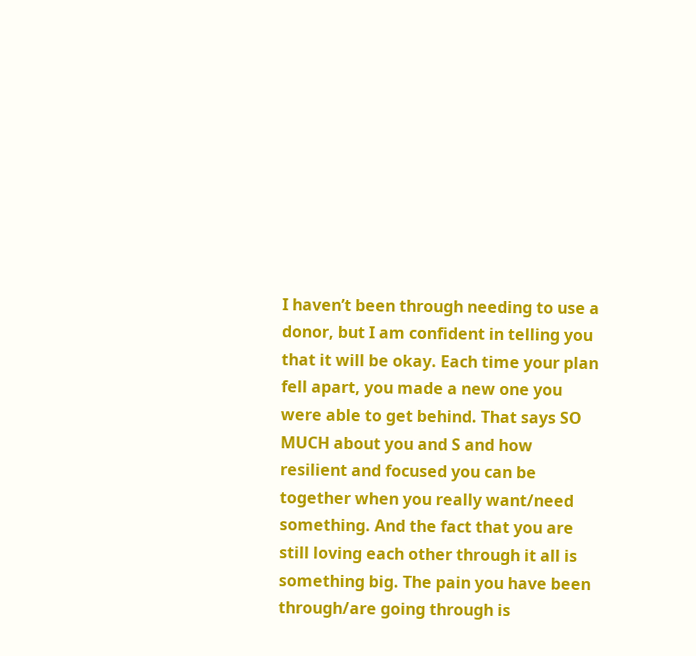I haven’t been through needing to use a donor, but I am confident in telling you that it will be okay. Each time your plan fell apart, you made a new one you were able to get behind. That says SO MUCH about you and S and how resilient and focused you can be together when you really want/need something. And the fact that you are still loving each other through it all is something big. The pain you have been through/are going through is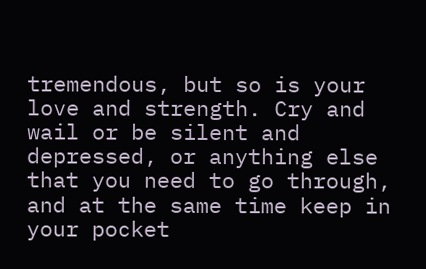tremendous, but so is your love and strength. Cry and wail or be silent and depressed, or anything else that you need to go through, and at the same time keep in your pocket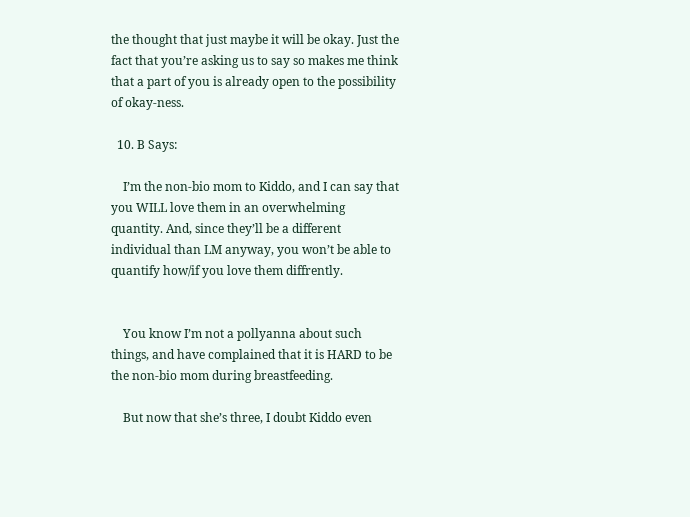the thought that just maybe it will be okay. Just the fact that you’re asking us to say so makes me think that a part of you is already open to the possibility of okay-ness.

  10. B Says:

    I’m the non-bio mom to Kiddo, and I can say that you WILL love them in an overwhelming quantity. And, since they’ll be a different individual than LM anyway, you won’t be able to quantify how/if you love them diffrently.


    You know I’m not a pollyanna about such things, and have complained that it is HARD to be the non-bio mom during breastfeeding.

    But now that she’s three, I doubt Kiddo even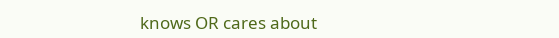knows OR cares about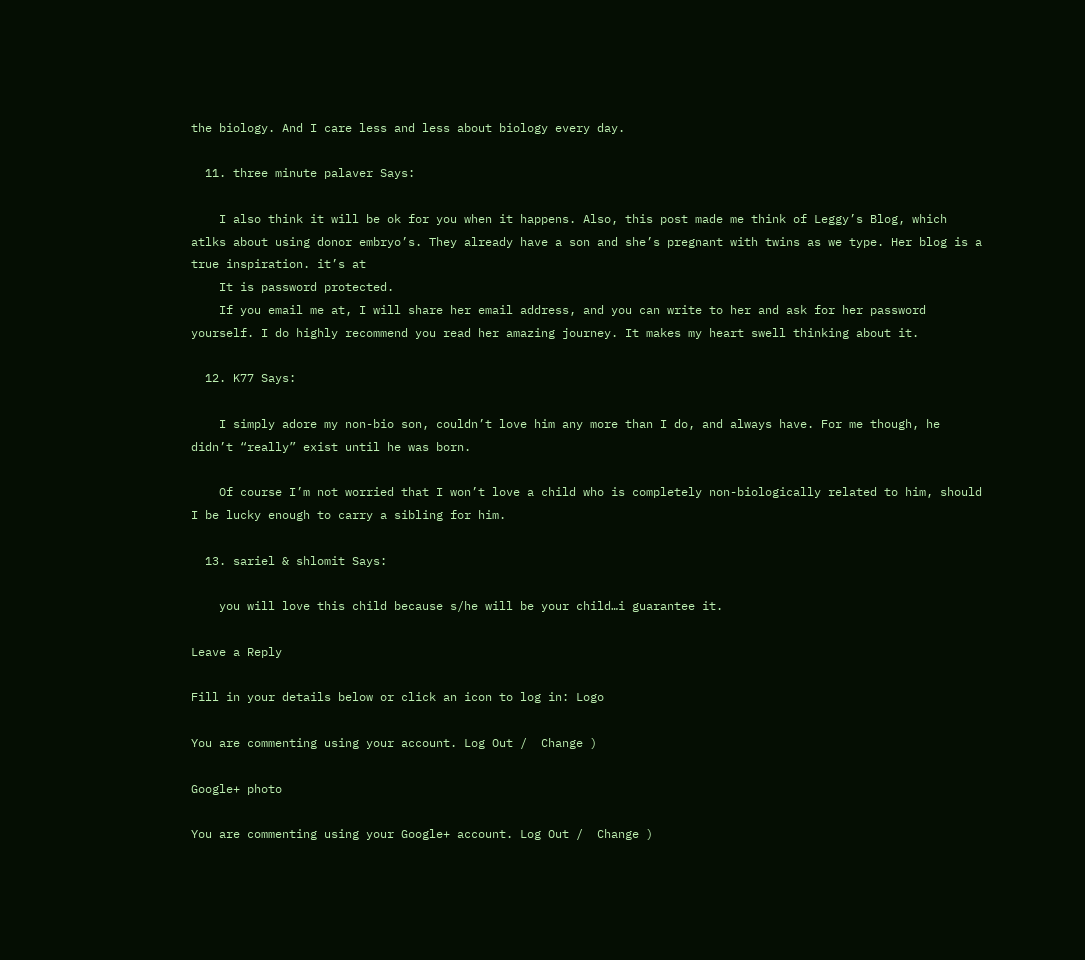the biology. And I care less and less about biology every day.

  11. three minute palaver Says:

    I also think it will be ok for you when it happens. Also, this post made me think of Leggy’s Blog, which atlks about using donor embryo’s. They already have a son and she’s pregnant with twins as we type. Her blog is a true inspiration. it’s at
    It is password protected.
    If you email me at, I will share her email address, and you can write to her and ask for her password yourself. I do highly recommend you read her amazing journey. It makes my heart swell thinking about it.

  12. K77 Says:

    I simply adore my non-bio son, couldn’t love him any more than I do, and always have. For me though, he didn’t “really” exist until he was born.

    Of course I’m not worried that I won’t love a child who is completely non-biologically related to him, should I be lucky enough to carry a sibling for him.

  13. sariel & shlomit Says:

    you will love this child because s/he will be your child…i guarantee it.

Leave a Reply

Fill in your details below or click an icon to log in: Logo

You are commenting using your account. Log Out /  Change )

Google+ photo

You are commenting using your Google+ account. Log Out /  Change )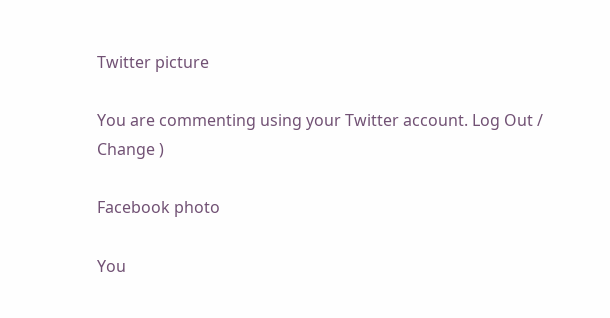Twitter picture

You are commenting using your Twitter account. Log Out /  Change )

Facebook photo

You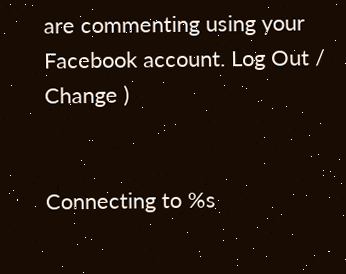are commenting using your Facebook account. Log Out /  Change )


Connecting to %s